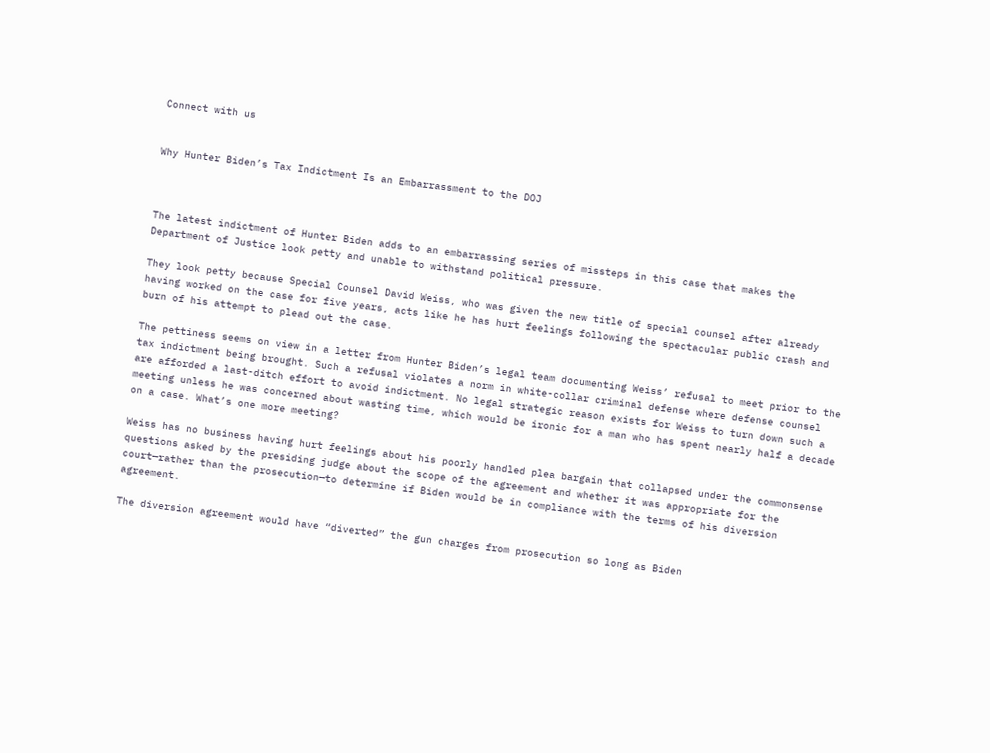Connect with us


Why Hunter Biden’s Tax Indictment Is an Embarrassment to the DOJ



The latest indictment of Hunter Biden adds to an embarrassing series of missteps in this case that makes the Department of Justice look petty and unable to withstand political pressure.

They look petty because Special Counsel David Weiss, who was given the new title of special counsel after already having worked on the case for five years, acts like he has hurt feelings following the spectacular public crash and burn of his attempt to plead out the case.

The pettiness seems on view in a letter from Hunter Biden’s legal team documenting Weiss’ refusal to meet prior to the tax indictment being brought. Such a refusal violates a norm in white-collar criminal defense where defense counsel are afforded a last-ditch effort to avoid indictment. No legal strategic reason exists for Weiss to turn down such a meeting unless he was concerned about wasting time, which would be ironic for a man who has spent nearly half a decade on a case. What’s one more meeting?

Weiss has no business having hurt feelings about his poorly handled plea bargain that collapsed under the commonsense questions asked by the presiding judge about the scope of the agreement and whether it was appropriate for the court—rather than the prosecution—to determine if Biden would be in compliance with the terms of his diversion agreement.

The diversion agreement would have “diverted” the gun charges from prosecution so long as Biden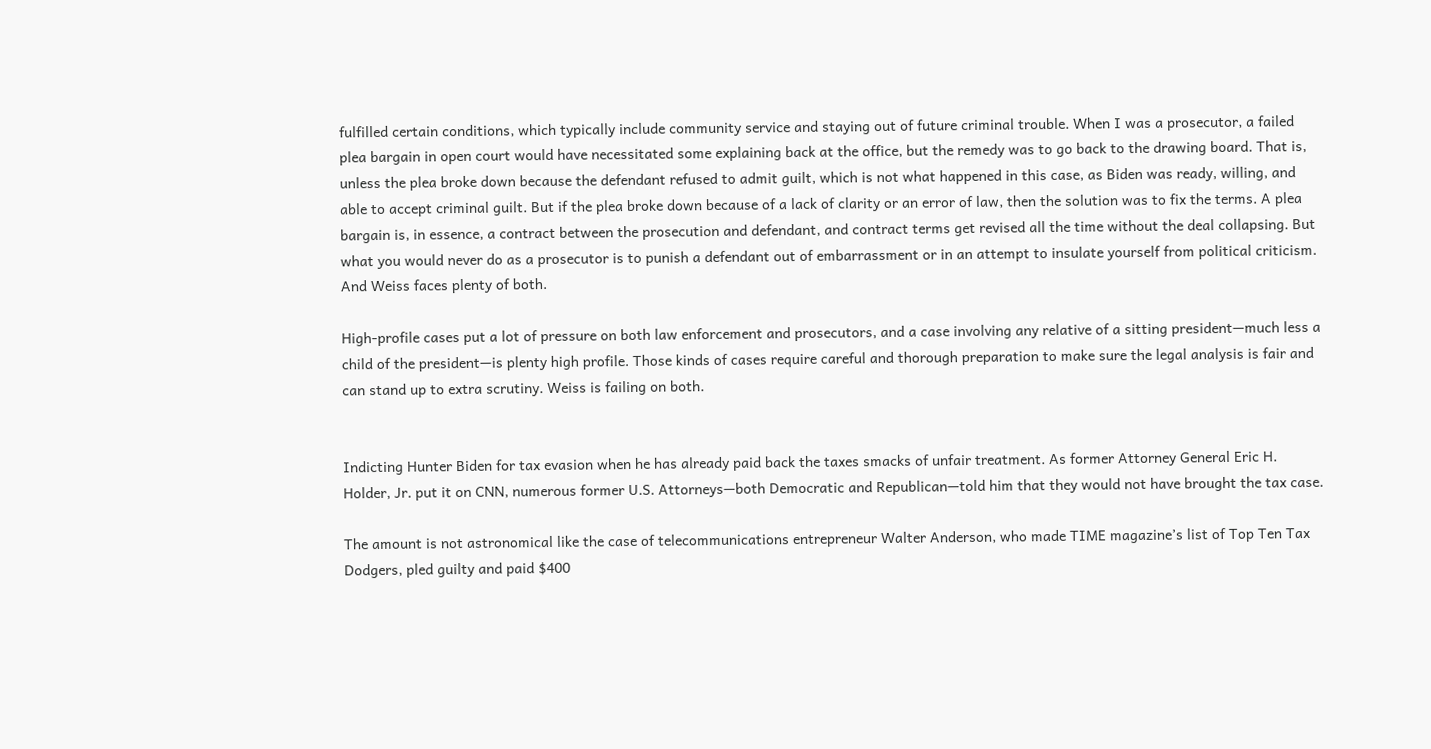fulfilled certain conditions, which typically include community service and staying out of future criminal trouble. When I was a prosecutor, a failed plea bargain in open court would have necessitated some explaining back at the office, but the remedy was to go back to the drawing board. That is, unless the plea broke down because the defendant refused to admit guilt, which is not what happened in this case, as Biden was ready, willing, and able to accept criminal guilt. But if the plea broke down because of a lack of clarity or an error of law, then the solution was to fix the terms. A plea bargain is, in essence, a contract between the prosecution and defendant, and contract terms get revised all the time without the deal collapsing. But what you would never do as a prosecutor is to punish a defendant out of embarrassment or in an attempt to insulate yourself from political criticism. And Weiss faces plenty of both.

High-profile cases put a lot of pressure on both law enforcement and prosecutors, and a case involving any relative of a sitting president—much less a child of the president—is plenty high profile. Those kinds of cases require careful and thorough preparation to make sure the legal analysis is fair and can stand up to extra scrutiny. Weiss is failing on both.


Indicting Hunter Biden for tax evasion when he has already paid back the taxes smacks of unfair treatment. As former Attorney General Eric H. Holder, Jr. put it on CNN, numerous former U.S. Attorneys—both Democratic and Republican—told him that they would not have brought the tax case.

The amount is not astronomical like the case of telecommunications entrepreneur Walter Anderson, who made TIME magazine’s list of Top Ten Tax Dodgers, pled guilty and paid $400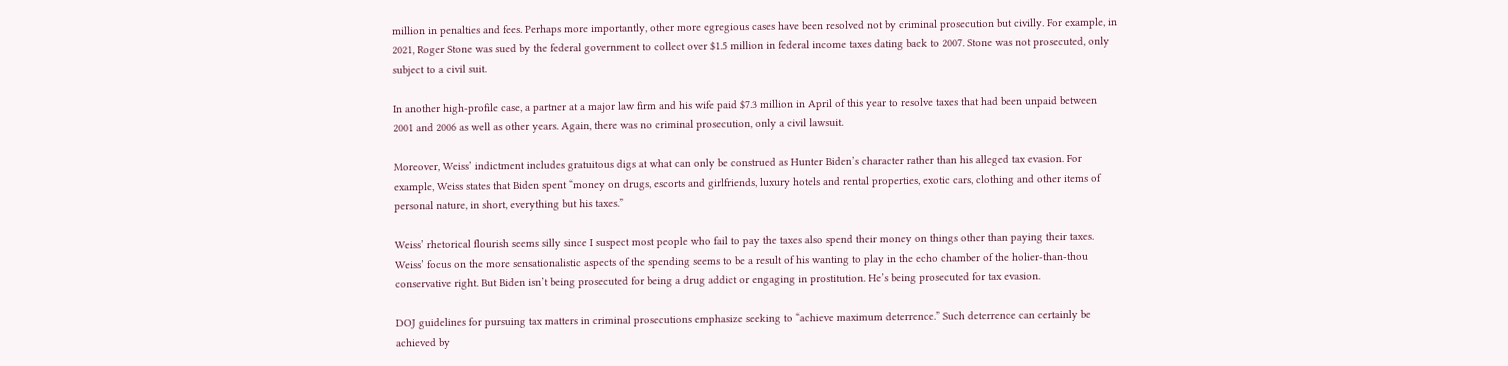million in penalties and fees. Perhaps more importantly, other more egregious cases have been resolved not by criminal prosecution but civilly. For example, in 2021, Roger Stone was sued by the federal government to collect over $1.5 million in federal income taxes dating back to 2007. Stone was not prosecuted, only subject to a civil suit.

In another high-profile case, a partner at a major law firm and his wife paid $7.3 million in April of this year to resolve taxes that had been unpaid between 2001 and 2006 as well as other years. Again, there was no criminal prosecution, only a civil lawsuit.

Moreover, Weiss’ indictment includes gratuitous digs at what can only be construed as Hunter Biden’s character rather than his alleged tax evasion. For example, Weiss states that Biden spent “money on drugs, escorts and girlfriends, luxury hotels and rental properties, exotic cars, clothing and other items of personal nature, in short, everything but his taxes.”

Weiss’ rhetorical flourish seems silly since I suspect most people who fail to pay the taxes also spend their money on things other than paying their taxes. Weiss’ focus on the more sensationalistic aspects of the spending seems to be a result of his wanting to play in the echo chamber of the holier-than-thou conservative right. But Biden isn’t being prosecuted for being a drug addict or engaging in prostitution. He’s being prosecuted for tax evasion.

DOJ guidelines for pursuing tax matters in criminal prosecutions emphasize seeking to “achieve maximum deterrence.” Such deterrence can certainly be achieved by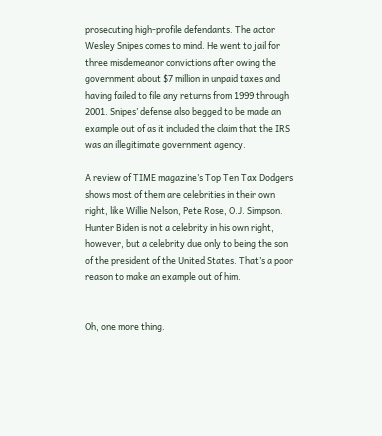prosecuting high-profile defendants. The actor Wesley Snipes comes to mind. He went to jail for three misdemeanor convictions after owing the government about $7 million in unpaid taxes and having failed to file any returns from 1999 through 2001. Snipes’ defense also begged to be made an example out of as it included the claim that the IRS was an illegitimate government agency.

A review of TIME magazine’s Top Ten Tax Dodgers shows most of them are celebrities in their own right, like Willie Nelson, Pete Rose, O.J. Simpson. Hunter Biden is not a celebrity in his own right, however, but a celebrity due only to being the son of the president of the United States. That’s a poor reason to make an example out of him.


Oh, one more thing.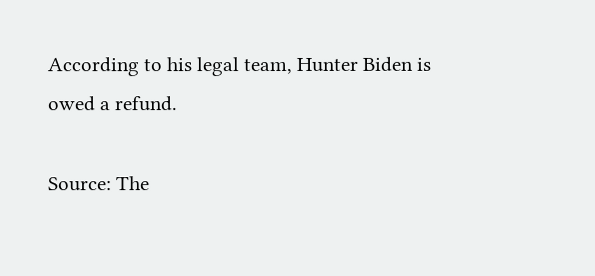According to his legal team, Hunter Biden is owed a refund.

Source: The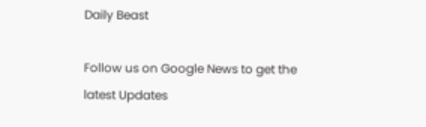Daily Beast

Follow us on Google News to get the latest Updates